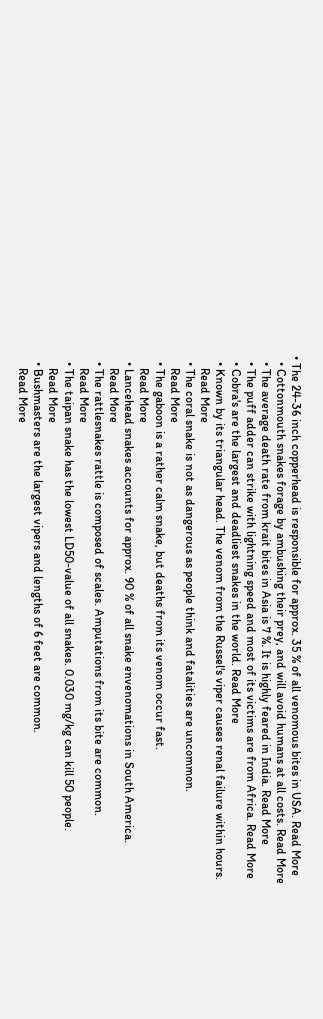• The 24-36 inch copperhead is responsible for approx. 35 % of all venomous bites in USA. Read More
  • Cottonmouth snakes forage by ambushing their prey, and will avoid humans at all costs. Read More
  • The average death rate from krait bites in Asia is 7 %. It is highly feared in India. Read More
  • The puff adder can strike with lightning speed and most of its victims are from Africa. Read More
  • Cobra's are the largest and deadliest snakes in the world. Read More
  • Known by its triangular head. The venom from the Russel's viper causes renal failure within hours.
    Read More
  • The coral snake is not as dangerous as people think and fatalities are uncommon.
    Read More
  • The gaboon is a rather calm snake, but deaths from its venom occur fast.
    Read More
  • Lancehead snakes accounts for approx. 90 % of all snake envenomations in South America.
    Read More
  • The rattlesnakes rattle is composed of scales. Amputations from its bite are common.
    Read More
  • The taipan snake has the lowest LD50-value of all snakes. 0.030 mg/kg can kill 50 people.
    Read More
  • Bushmasters are the largest vipers and lengths of 6 feet are common.
    Read More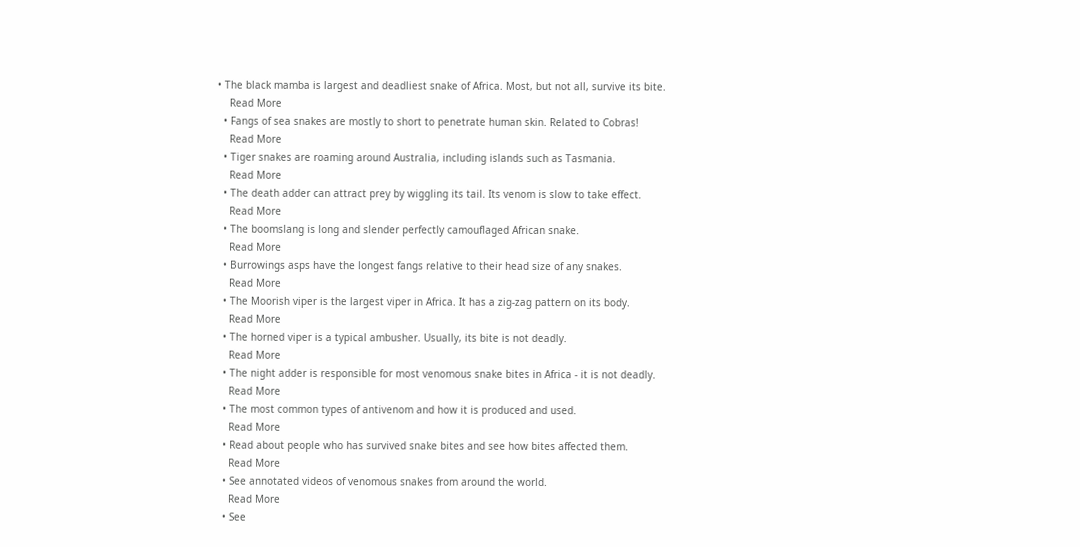• The black mamba is largest and deadliest snake of Africa. Most, but not all, survive its bite.
    Read More
  • Fangs of sea snakes are mostly to short to penetrate human skin. Related to Cobras!
    Read More
  • Tiger snakes are roaming around Australia, including islands such as Tasmania.
    Read More
  • The death adder can attract prey by wiggling its tail. Its venom is slow to take effect.
    Read More
  • The boomslang is long and slender perfectly camouflaged African snake.
    Read More
  • Burrowings asps have the longest fangs relative to their head size of any snakes.
    Read More
  • The Moorish viper is the largest viper in Africa. It has a zig-zag pattern on its body.
    Read More
  • The horned viper is a typical ambusher. Usually, its bite is not deadly.
    Read More
  • The night adder is responsible for most venomous snake bites in Africa - it is not deadly.
    Read More
  • The most common types of antivenom and how it is produced and used.
    Read More
  • Read about people who has survived snake bites and see how bites affected them.
    Read More
  • See annotated videos of venomous snakes from around the world.
    Read More
  • See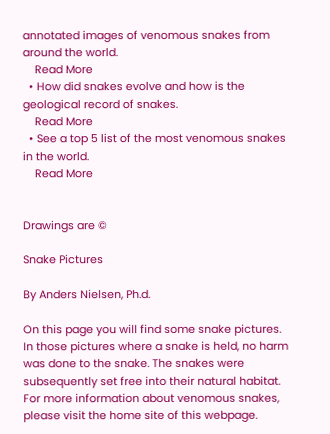annotated images of venomous snakes from around the world.
    Read More
  • How did snakes evolve and how is the geological record of snakes.
    Read More
  • See a top 5 list of the most venomous snakes in the world.
    Read More


Drawings are ©

Snake Pictures

By Anders Nielsen, Ph.d.

On this page you will find some snake pictures. In those pictures where a snake is held, no harm was done to the snake. The snakes were subsequently set free into their natural habitat. For more information about venomous snakes, please visit the home site of this webpage.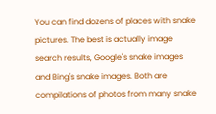You can find dozens of places with snake pictures. The best is actually image search results, Google's snake images and Bing's snake images. Both are compilations of photos from many snake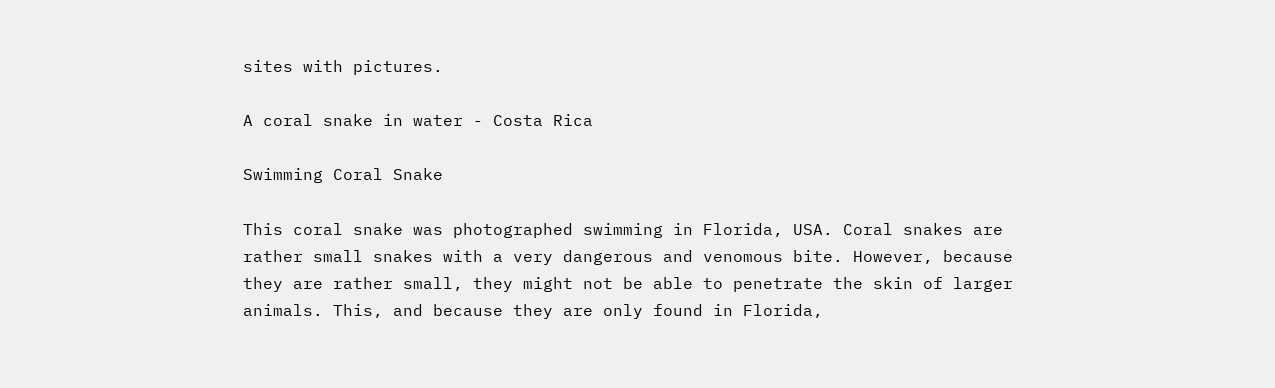sites with pictures.

A coral snake in water - Costa Rica

Swimming Coral Snake

This coral snake was photographed swimming in Florida, USA. Coral snakes are rather small snakes with a very dangerous and venomous bite. However, because they are rather small, they might not be able to penetrate the skin of larger animals. This, and because they are only found in Florida,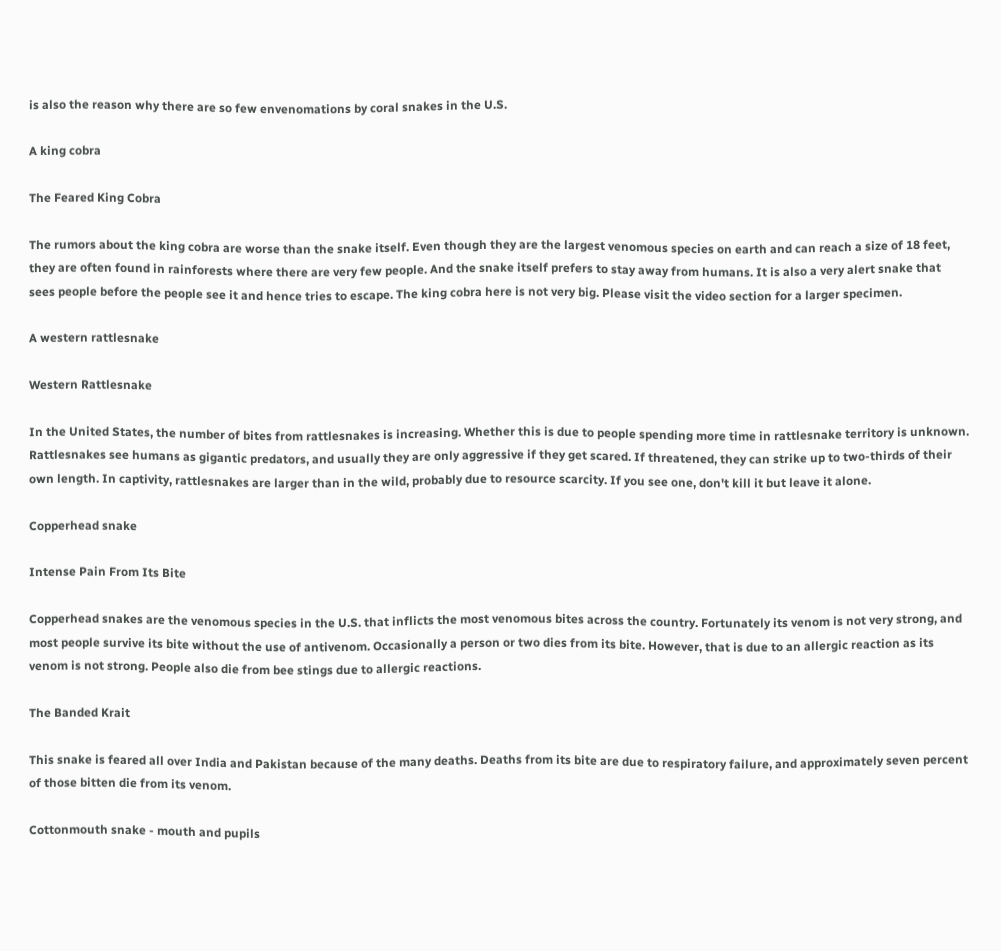is also the reason why there are so few envenomations by coral snakes in the U.S.

A king cobra

The Feared King Cobra

The rumors about the king cobra are worse than the snake itself. Even though they are the largest venomous species on earth and can reach a size of 18 feet, they are often found in rainforests where there are very few people. And the snake itself prefers to stay away from humans. It is also a very alert snake that sees people before the people see it and hence tries to escape. The king cobra here is not very big. Please visit the video section for a larger specimen.

A western rattlesnake

Western Rattlesnake

In the United States, the number of bites from rattlesnakes is increasing. Whether this is due to people spending more time in rattlesnake territory is unknown. Rattlesnakes see humans as gigantic predators, and usually they are only aggressive if they get scared. If threatened, they can strike up to two-thirds of their own length. In captivity, rattlesnakes are larger than in the wild, probably due to resource scarcity. If you see one, don't kill it but leave it alone.

Copperhead snake

Intense Pain From Its Bite

Copperhead snakes are the venomous species in the U.S. that inflicts the most venomous bites across the country. Fortunately its venom is not very strong, and most people survive its bite without the use of antivenom. Occasionally a person or two dies from its bite. However, that is due to an allergic reaction as its venom is not strong. People also die from bee stings due to allergic reactions.

The Banded Krait

This snake is feared all over India and Pakistan because of the many deaths. Deaths from its bite are due to respiratory failure, and approximately seven percent of those bitten die from its venom.

Cottonmouth snake - mouth and pupils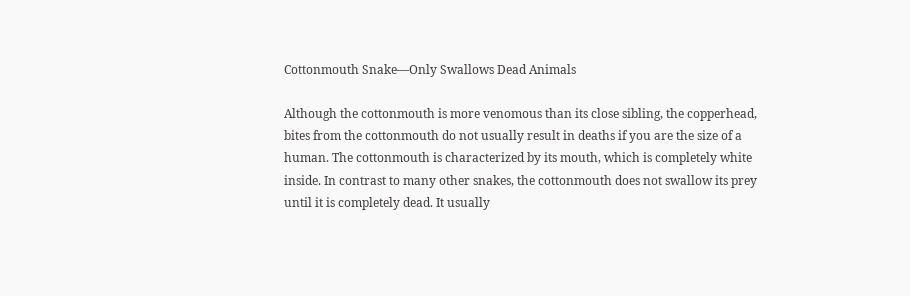Cottonmouth Snake—Only Swallows Dead Animals

Although the cottonmouth is more venomous than its close sibling, the copperhead, bites from the cottonmouth do not usually result in deaths if you are the size of a human. The cottonmouth is characterized by its mouth, which is completely white inside. In contrast to many other snakes, the cottonmouth does not swallow its prey until it is completely dead. It usually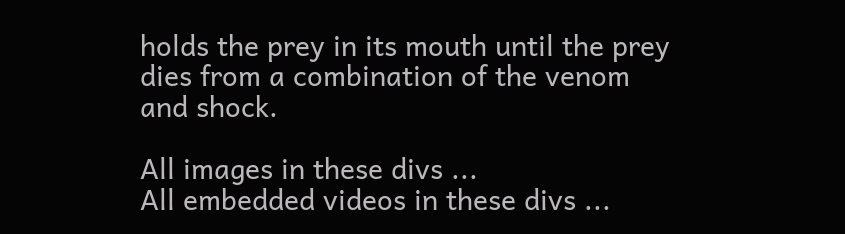holds the prey in its mouth until the prey dies from a combination of the venom and shock.

All images in these divs ...
All embedded videos in these divs ...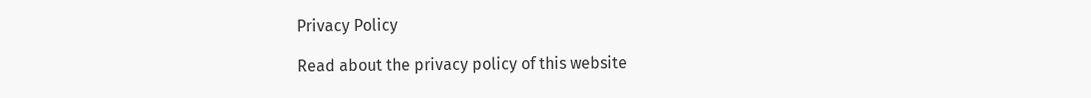Privacy Policy

Read about the privacy policy of this website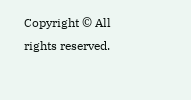Copyright © All rights reserved.